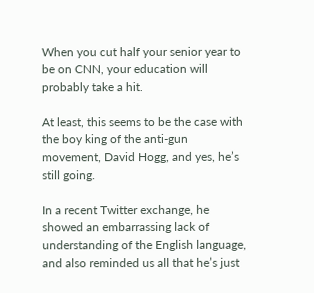When you cut half your senior year to be on CNN, your education will probably take a hit.

At least, this seems to be the case with the boy king of the anti-gun movement, David Hogg, and yes, he’s still going.

In a recent Twitter exchange, he showed an embarrassing lack of understanding of the English language, and also reminded us all that he’s just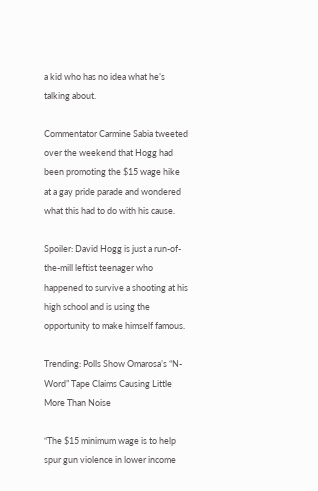a kid who has no idea what he’s talking about.

Commentator Carmine Sabia tweeted over the weekend that Hogg had been promoting the $15 wage hike at a gay pride parade and wondered what this had to do with his cause.

Spoiler: David Hogg is just a run-of-the-mill leftist teenager who happened to survive a shooting at his high school and is using the opportunity to make himself famous.

Trending: Polls Show Omarosa’s “N-Word” Tape Claims Causing Little More Than Noise

“The $15 minimum wage is to help spur gun violence in lower income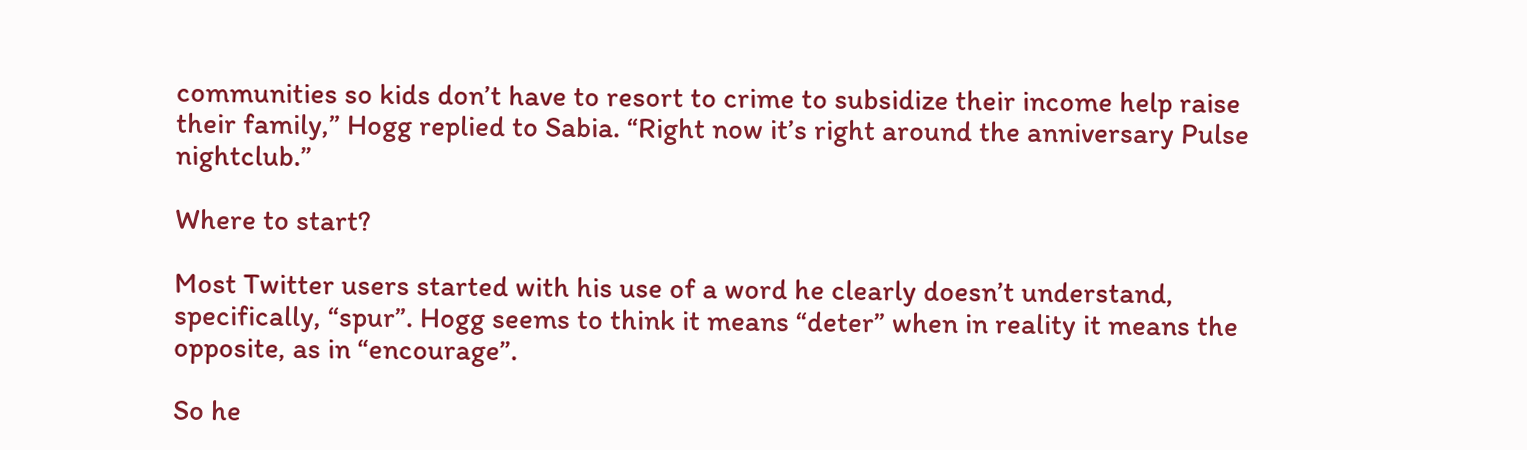communities so kids don’t have to resort to crime to subsidize their income help raise their family,” Hogg replied to Sabia. “Right now it’s right around the anniversary Pulse nightclub.”

Where to start?

Most Twitter users started with his use of a word he clearly doesn’t understand, specifically, “spur”. Hogg seems to think it means “deter” when in reality it means the opposite, as in “encourage”.

So he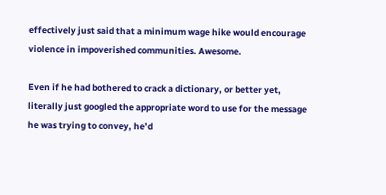effectively just said that a minimum wage hike would encourage violence in impoverished communities. Awesome.

Even if he had bothered to crack a dictionary, or better yet, literally just googled the appropriate word to use for the message he was trying to convey, he’d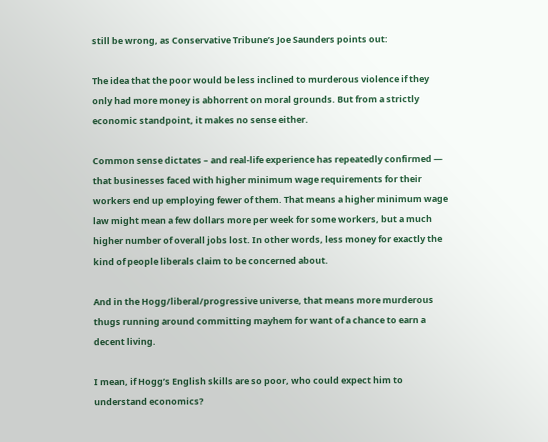still be wrong, as Conservative Tribune’s Joe Saunders points out:

The idea that the poor would be less inclined to murderous violence if they only had more money is abhorrent on moral grounds. But from a strictly economic standpoint, it makes no sense either.

Common sense dictates – and real-life experience has repeatedly confirmed — that businesses faced with higher minimum wage requirements for their workers end up employing fewer of them. That means a higher minimum wage law might mean a few dollars more per week for some workers, but a much higher number of overall jobs lost. In other words, less money for exactly the kind of people liberals claim to be concerned about.

And in the Hogg/liberal/progressive universe, that means more murderous thugs running around committing mayhem for want of a chance to earn a decent living.

I mean, if Hogg’s English skills are so poor, who could expect him to understand economics?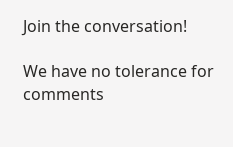Join the conversation!

We have no tolerance for comments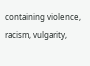containing violence, racism, vulgarity,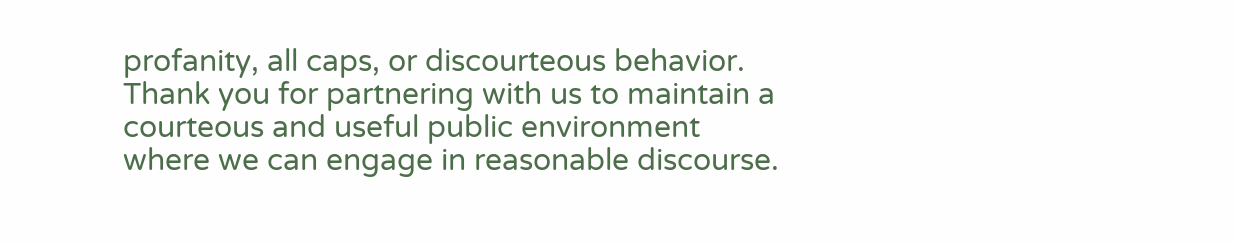profanity, all caps, or discourteous behavior. Thank you for partnering with us to maintain a courteous and useful public environment where we can engage in reasonable discourse.